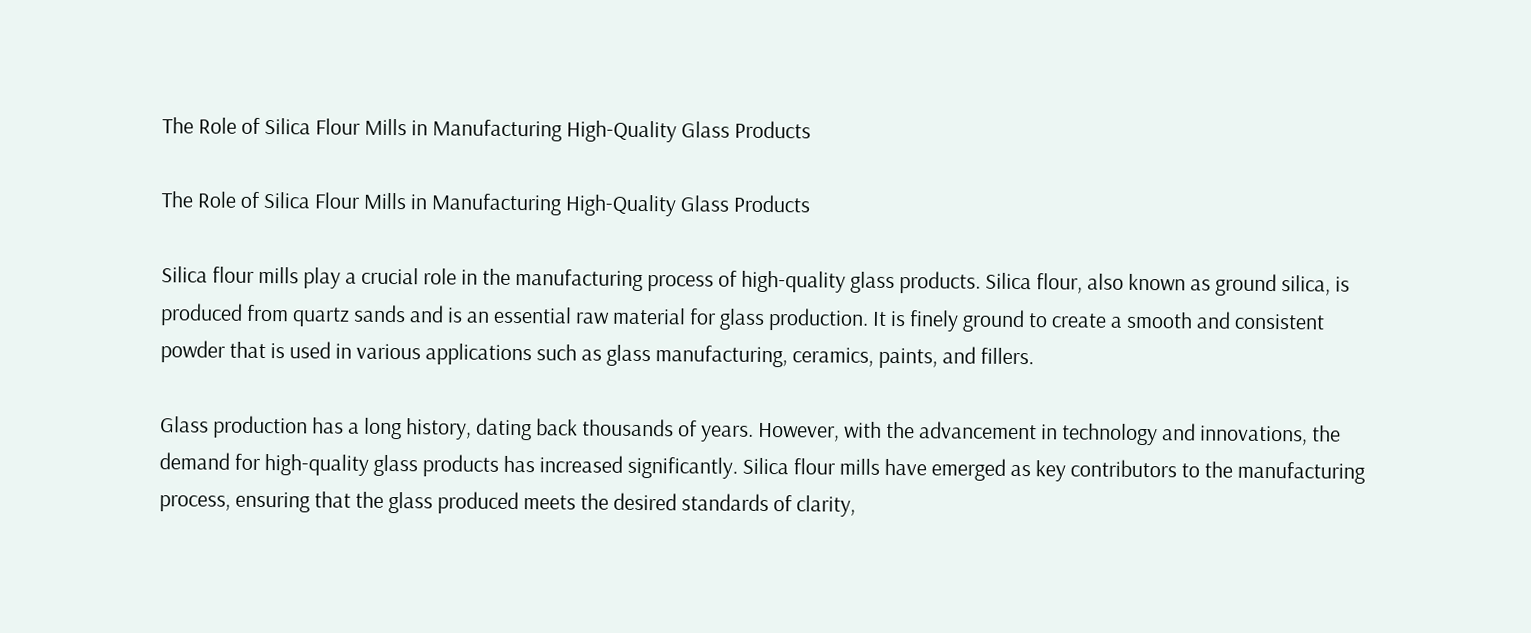The Role of Silica Flour Mills in Manufacturing High-Quality Glass Products

The Role of Silica Flour Mills in Manufacturing High-Quality Glass Products

Silica flour mills play a crucial role in the manufacturing process of high-quality glass products. Silica flour, also known as ground silica, is produced from quartz sands and is an essential raw material for glass production. It is finely ground to create a smooth and consistent powder that is used in various applications such as glass manufacturing, ceramics, paints, and fillers.

Glass production has a long history, dating back thousands of years. However, with the advancement in technology and innovations, the demand for high-quality glass products has increased significantly. Silica flour mills have emerged as key contributors to the manufacturing process, ensuring that the glass produced meets the desired standards of clarity,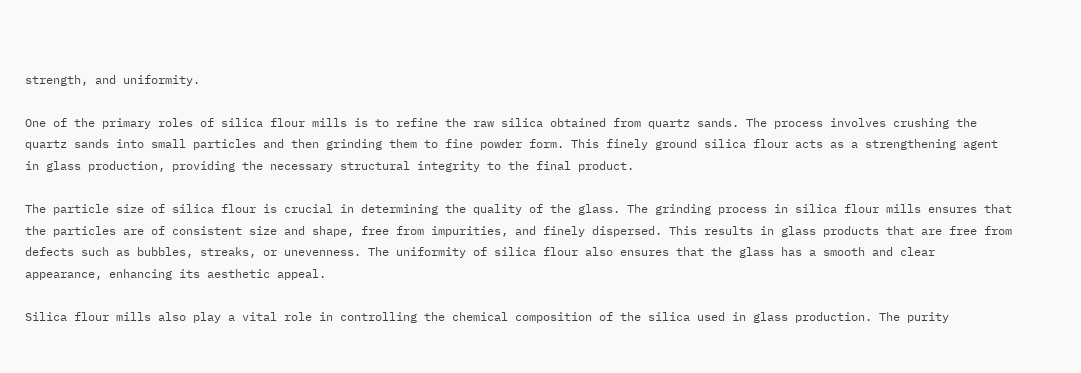strength, and uniformity.

One of the primary roles of silica flour mills is to refine the raw silica obtained from quartz sands. The process involves crushing the quartz sands into small particles and then grinding them to fine powder form. This finely ground silica flour acts as a strengthening agent in glass production, providing the necessary structural integrity to the final product.

The particle size of silica flour is crucial in determining the quality of the glass. The grinding process in silica flour mills ensures that the particles are of consistent size and shape, free from impurities, and finely dispersed. This results in glass products that are free from defects such as bubbles, streaks, or unevenness. The uniformity of silica flour also ensures that the glass has a smooth and clear appearance, enhancing its aesthetic appeal.

Silica flour mills also play a vital role in controlling the chemical composition of the silica used in glass production. The purity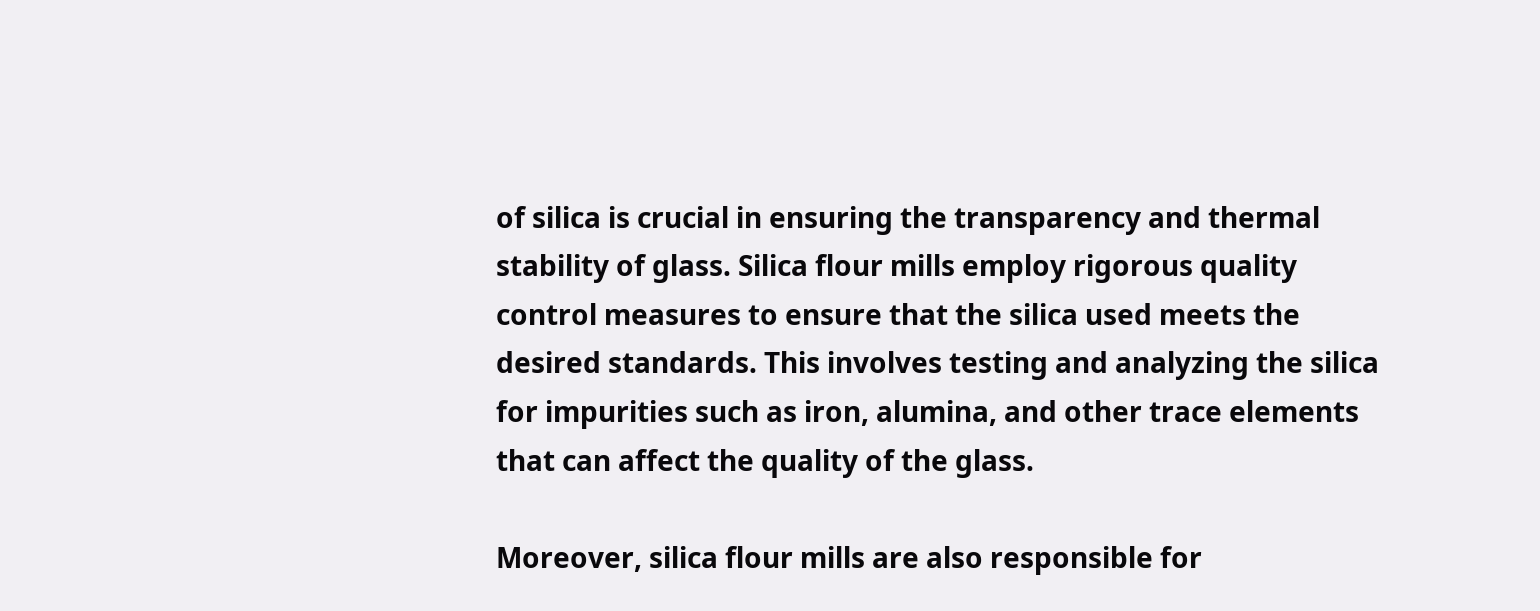of silica is crucial in ensuring the transparency and thermal stability of glass. Silica flour mills employ rigorous quality control measures to ensure that the silica used meets the desired standards. This involves testing and analyzing the silica for impurities such as iron, alumina, and other trace elements that can affect the quality of the glass.

Moreover, silica flour mills are also responsible for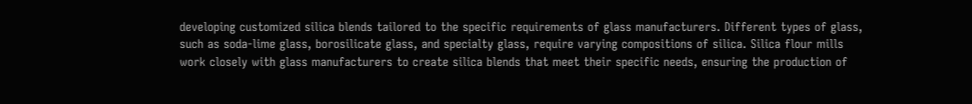developing customized silica blends tailored to the specific requirements of glass manufacturers. Different types of glass, such as soda-lime glass, borosilicate glass, and specialty glass, require varying compositions of silica. Silica flour mills work closely with glass manufacturers to create silica blends that meet their specific needs, ensuring the production of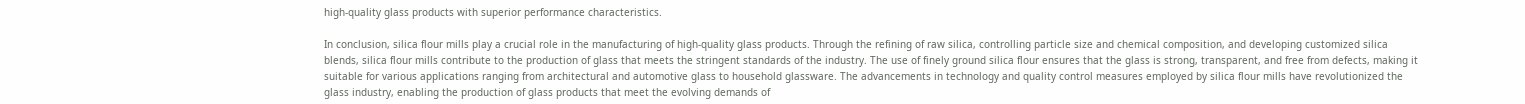high-quality glass products with superior performance characteristics.

In conclusion, silica flour mills play a crucial role in the manufacturing of high-quality glass products. Through the refining of raw silica, controlling particle size and chemical composition, and developing customized silica blends, silica flour mills contribute to the production of glass that meets the stringent standards of the industry. The use of finely ground silica flour ensures that the glass is strong, transparent, and free from defects, making it suitable for various applications ranging from architectural and automotive glass to household glassware. The advancements in technology and quality control measures employed by silica flour mills have revolutionized the glass industry, enabling the production of glass products that meet the evolving demands of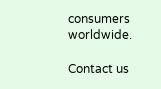consumers worldwide.

Contact us